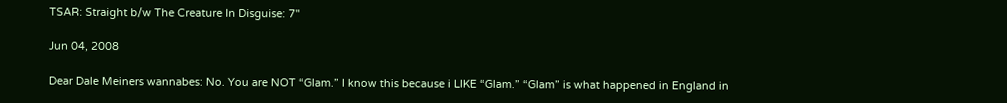TSAR: Straight b/w The Creature In Disguise: 7"

Jun 04, 2008

Dear Dale Meiners wannabes: No. You are NOT “Glam.” I know this because i LIKE “Glam.” “Glam” is what happened in England in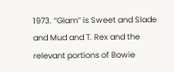1973. “Glam” is Sweet and Slade and Mud and T. Rex and the relevant portions of Bowie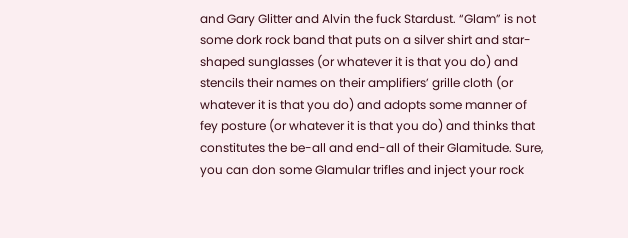and Gary Glitter and Alvin the fuck Stardust. “Glam” is not some dork rock band that puts on a silver shirt and star-shaped sunglasses (or whatever it is that you do) and stencils their names on their amplifiers’ grille cloth (or whatever it is that you do) and adopts some manner of fey posture (or whatever it is that you do) and thinks that constitutes the be-all and end-all of their Glamitude. Sure, you can don some Glamular trifles and inject your rock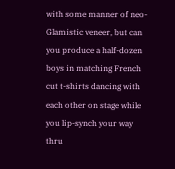with some manner of neo-Glamistic veneer, but can you produce a half-dozen boys in matching French cut t-shirts dancing with each other on stage while you lip-synch your way thru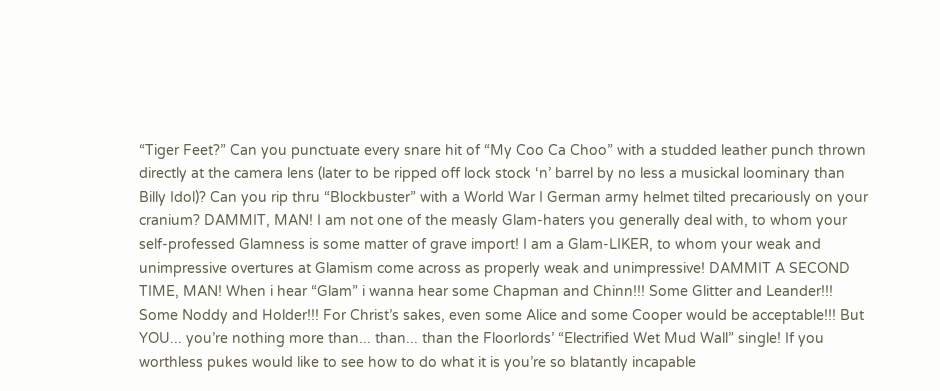“Tiger Feet?” Can you punctuate every snare hit of “My Coo Ca Choo” with a studded leather punch thrown directly at the camera lens (later to be ripped off lock stock ‘n’ barrel by no less a musickal loominary than Billy Idol)? Can you rip thru “Blockbuster” with a World War I German army helmet tilted precariously on your cranium? DAMMIT, MAN! I am not one of the measly Glam-haters you generally deal with, to whom your self-professed Glamness is some matter of grave import! I am a Glam-LIKER, to whom your weak and unimpressive overtures at Glamism come across as properly weak and unimpressive! DAMMIT A SECOND TIME, MAN! When i hear “Glam” i wanna hear some Chapman and Chinn!!! Some Glitter and Leander!!! Some Noddy and Holder!!! For Christ’s sakes, even some Alice and some Cooper would be acceptable!!! But YOU... you’re nothing more than... than... than the Floorlords’ “Electrified Wet Mud Wall” single! If you worthless pukes would like to see how to do what it is you’re so blatantly incapable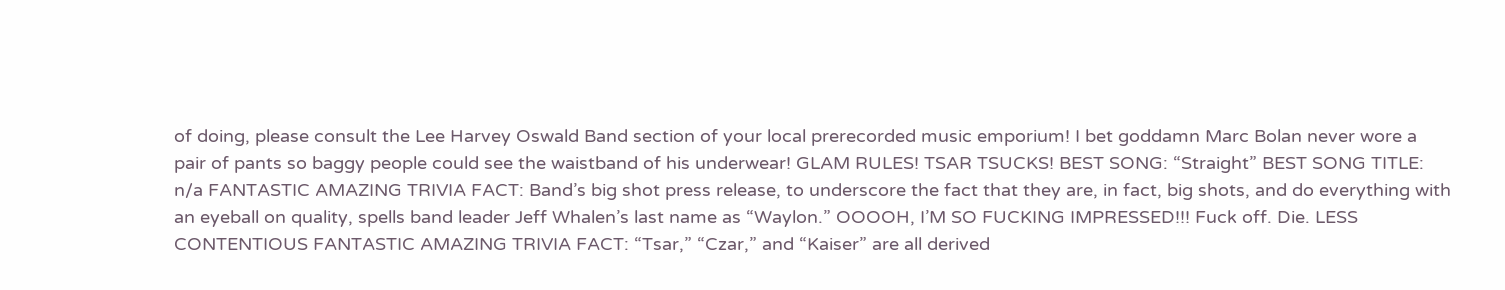of doing, please consult the Lee Harvey Oswald Band section of your local prerecorded music emporium! I bet goddamn Marc Bolan never wore a pair of pants so baggy people could see the waistband of his underwear! GLAM RULES! TSAR TSUCKS! BEST SONG: “Straight” BEST SONG TITLE: n/a FANTASTIC AMAZING TRIVIA FACT: Band’s big shot press release, to underscore the fact that they are, in fact, big shots, and do everything with an eyeball on quality, spells band leader Jeff Whalen’s last name as “Waylon.” OOOOH, I’M SO FUCKING IMPRESSED!!! Fuck off. Die. LESS CONTENTIOUS FANTASTIC AMAZING TRIVIA FACT: “Tsar,” “Czar,” and “Kaiser” are all derived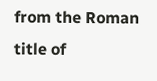from the Roman title of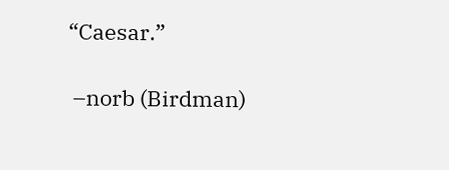“Caesar.”

 –norb (Birdman)